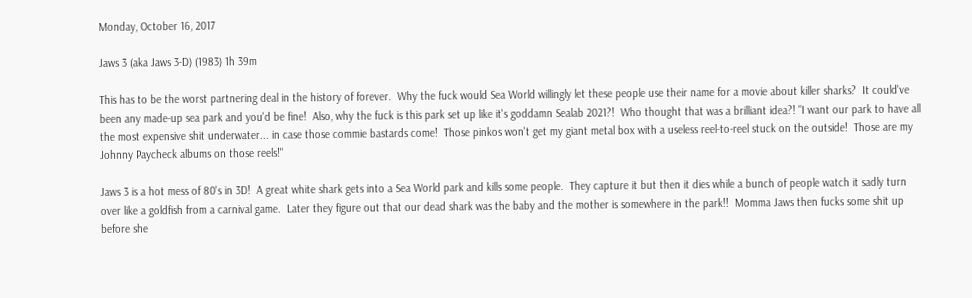Monday, October 16, 2017

Jaws 3 (aka Jaws 3-D) (1983) 1h 39m

This has to be the worst partnering deal in the history of forever.  Why the fuck would Sea World willingly let these people use their name for a movie about killer sharks?  It could've been any made-up sea park and you'd be fine!  Also, why the fuck is this park set up like it's goddamn Sealab 2021?!  Who thought that was a brilliant idea?! "I want our park to have all the most expensive shit underwater... in case those commie bastards come!  Those pinkos won't get my giant metal box with a useless reel-to-reel stuck on the outside!  Those are my Johnny Paycheck albums on those reels!"

Jaws 3 is a hot mess of 80's in 3D!  A great white shark gets into a Sea World park and kills some people.  They capture it but then it dies while a bunch of people watch it sadly turn over like a goldfish from a carnival game.  Later they figure out that our dead shark was the baby and the mother is somewhere in the park!!  Momma Jaws then fucks some shit up before she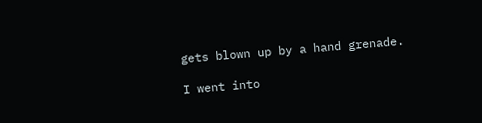gets blown up by a hand grenade.

I went into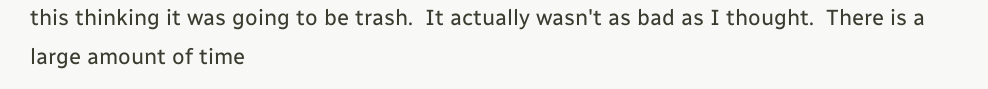this thinking it was going to be trash.  It actually wasn't as bad as I thought.  There is a large amount of time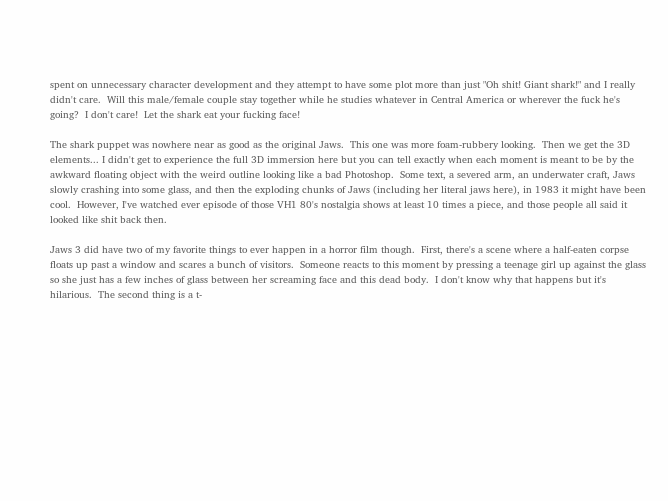spent on unnecessary character development and they attempt to have some plot more than just "Oh shit! Giant shark!" and I really didn't care.  Will this male/female couple stay together while he studies whatever in Central America or wherever the fuck he's going?  I don't care!  Let the shark eat your fucking face!

The shark puppet was nowhere near as good as the original Jaws.  This one was more foam-rubbery looking.  Then we get the 3D elements... I didn't get to experience the full 3D immersion here but you can tell exactly when each moment is meant to be by the awkward floating object with the weird outline looking like a bad Photoshop.  Some text, a severed arm, an underwater craft, Jaws slowly crashing into some glass, and then the exploding chunks of Jaws (including her literal jaws here), in 1983 it might have been cool.  However, I've watched ever episode of those VH1 80's nostalgia shows at least 10 times a piece, and those people all said it looked like shit back then.

Jaws 3 did have two of my favorite things to ever happen in a horror film though.  First, there's a scene where a half-eaten corpse floats up past a window and scares a bunch of visitors.  Someone reacts to this moment by pressing a teenage girl up against the glass so she just has a few inches of glass between her screaming face and this dead body.  I don't know why that happens but it's hilarious.  The second thing is a t-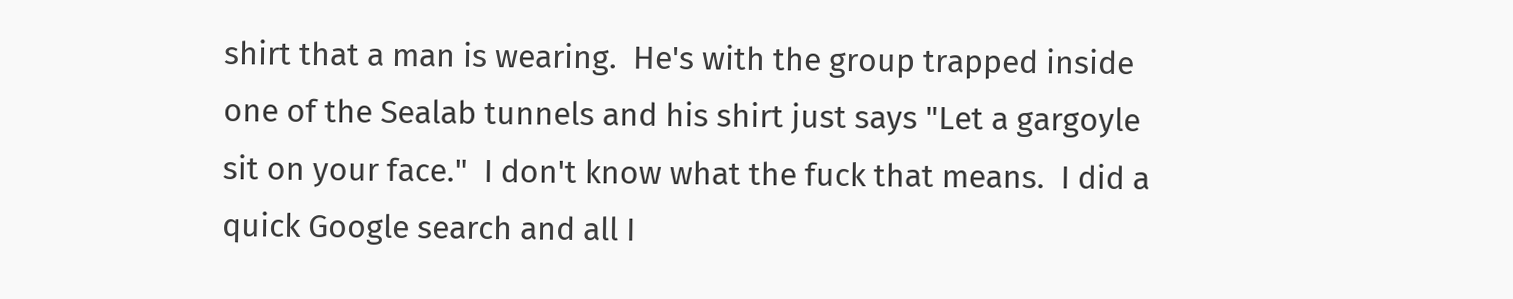shirt that a man is wearing.  He's with the group trapped inside one of the Sealab tunnels and his shirt just says "Let a gargoyle sit on your face."  I don't know what the fuck that means.  I did a quick Google search and all I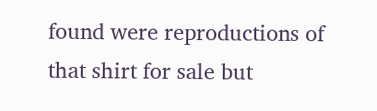found were reproductions of that shirt for sale but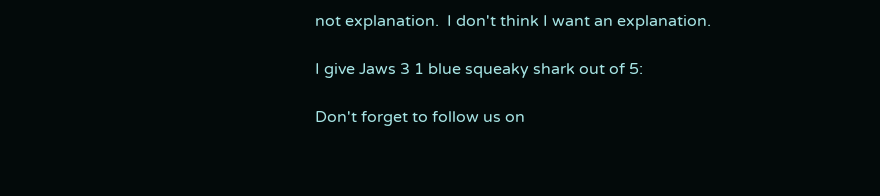not explanation.  I don't think I want an explanation.

I give Jaws 3 1 blue squeaky shark out of 5:

Don't forget to follow us on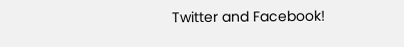Twitter and Facebook!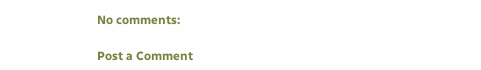No comments:

Post a Comment